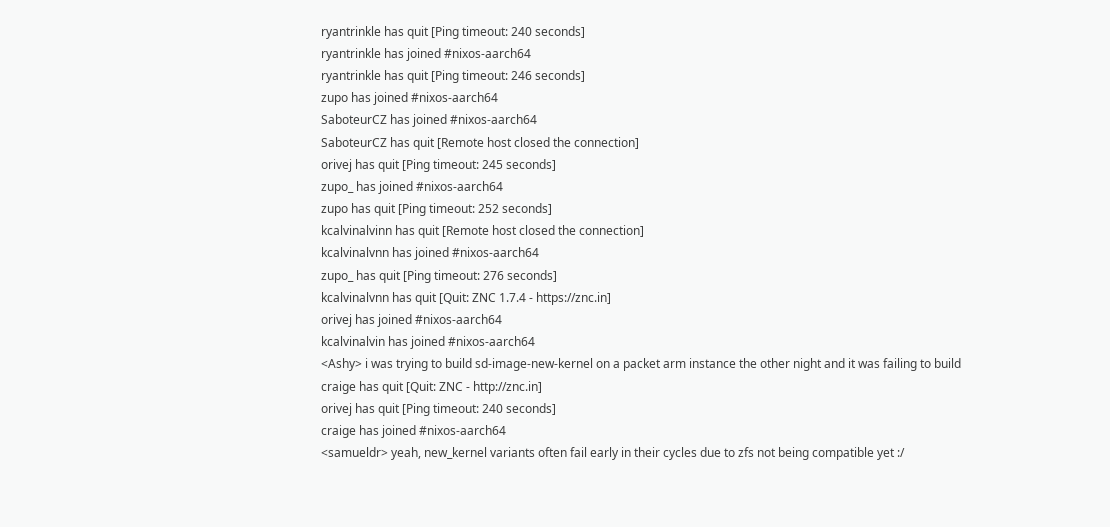ryantrinkle has quit [Ping timeout: 240 seconds]
ryantrinkle has joined #nixos-aarch64
ryantrinkle has quit [Ping timeout: 246 seconds]
zupo has joined #nixos-aarch64
SaboteurCZ has joined #nixos-aarch64
SaboteurCZ has quit [Remote host closed the connection]
orivej has quit [Ping timeout: 245 seconds]
zupo_ has joined #nixos-aarch64
zupo has quit [Ping timeout: 252 seconds]
kcalvinalvinn has quit [Remote host closed the connection]
kcalvinalvnn has joined #nixos-aarch64
zupo_ has quit [Ping timeout: 276 seconds]
kcalvinalvnn has quit [Quit: ZNC 1.7.4 - https://znc.in]
orivej has joined #nixos-aarch64
kcalvinalvin has joined #nixos-aarch64
<Ashy> i was trying to build sd-image-new-kernel on a packet arm instance the other night and it was failing to build
craige has quit [Quit: ZNC - http://znc.in]
orivej has quit [Ping timeout: 240 seconds]
craige has joined #nixos-aarch64
<samueldr> yeah, new_kernel variants often fail early in their cycles due to zfs not being compatible yet :/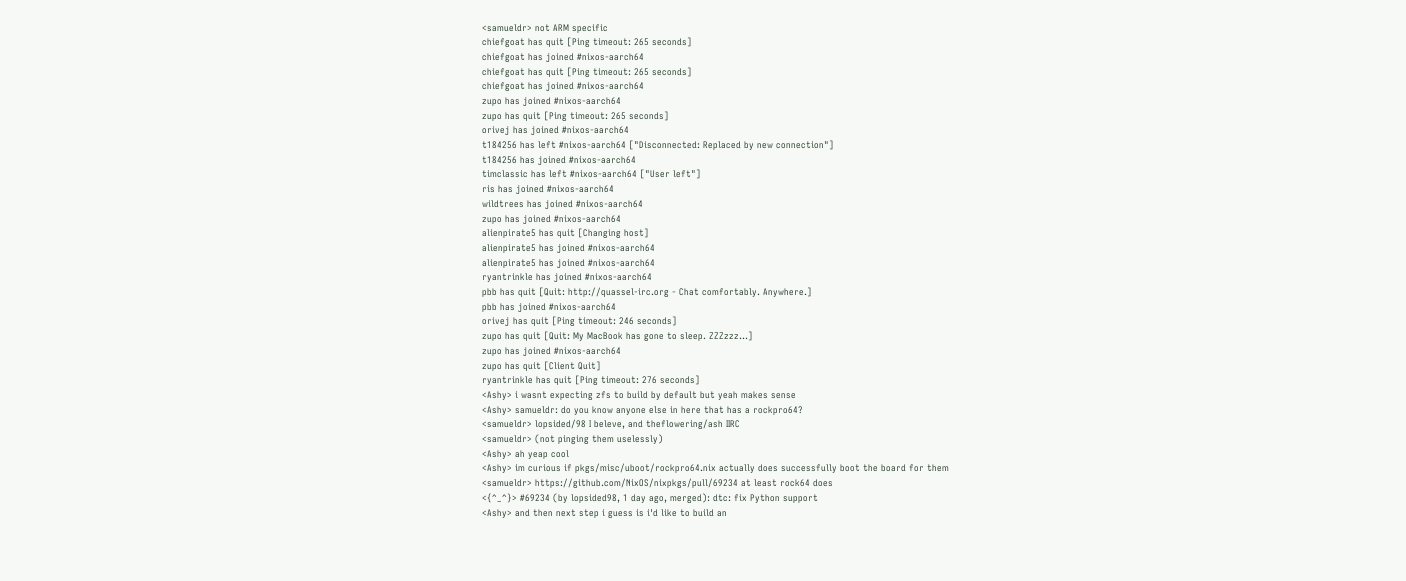<samueldr> not ARM specific
chiefgoat has quit [Ping timeout: 265 seconds]
chiefgoat has joined #nixos-aarch64
chiefgoat has quit [Ping timeout: 265 seconds]
chiefgoat has joined #nixos-aarch64
zupo has joined #nixos-aarch64
zupo has quit [Ping timeout: 265 seconds]
orivej has joined #nixos-aarch64
t184256 has left #nixos-aarch64 ["Disconnected: Replaced by new connection"]
t184256 has joined #nixos-aarch64
timclassic has left #nixos-aarch64 ["User left"]
ris has joined #nixos-aarch64
wildtrees has joined #nixos-aarch64
zupo has joined #nixos-aarch64
alienpirate5 has quit [Changing host]
alienpirate5 has joined #nixos-aarch64
alienpirate5 has joined #nixos-aarch64
ryantrinkle has joined #nixos-aarch64
pbb has quit [Quit: http://quassel-irc.org - Chat comfortably. Anywhere.]
pbb has joined #nixos-aarch64
orivej has quit [Ping timeout: 246 seconds]
zupo has quit [Quit: My MacBook has gone to sleep. ZZZzzz…]
zupo has joined #nixos-aarch64
zupo has quit [Client Quit]
ryantrinkle has quit [Ping timeout: 276 seconds]
<Ashy> i wasnt expecting zfs to build by default but yeah makes sense
<Ashy> samueldr: do you know anyone else in here that has a rockpro64?
<samueldr> lopsided/98 I beleve, and theflowering/ash IIRC
<samueldr> (not pinging them uselessly)
<Ashy> ah yeap cool
<Ashy> im curious if pkgs/misc/uboot/rockpro64.nix actually does successfully boot the board for them
<samueldr> https://github.com/NixOS/nixpkgs/pull/69234 at least rock64 does
<{^_^}> #69234 (by lopsided98, 1 day ago, merged): dtc: fix Python support
<Ashy> and then next step i guess is i'd like to build an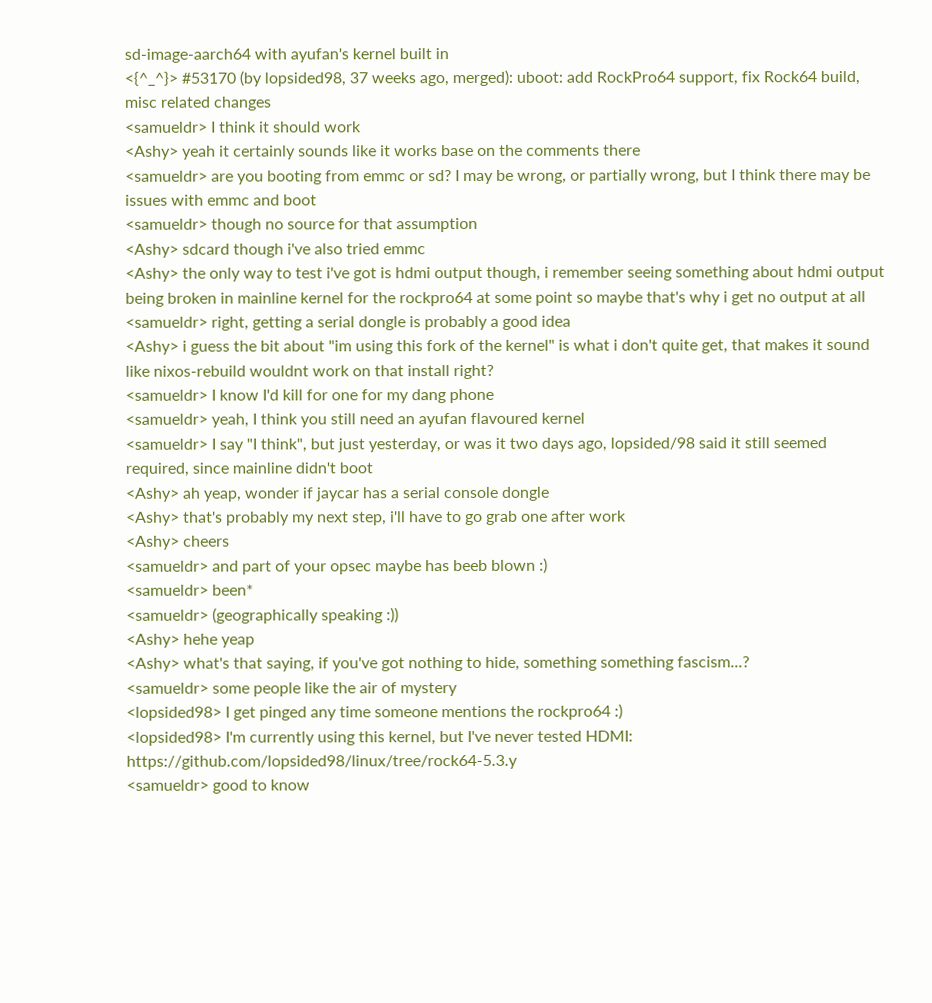sd-image-aarch64 with ayufan's kernel built in
<{^_^}> #53170 (by lopsided98, 37 weeks ago, merged): uboot: add RockPro64 support, fix Rock64 build, misc related changes
<samueldr> I think it should work
<Ashy> yeah it certainly sounds like it works base on the comments there
<samueldr> are you booting from emmc or sd? I may be wrong, or partially wrong, but I think there may be issues with emmc and boot
<samueldr> though no source for that assumption
<Ashy> sdcard though i've also tried emmc
<Ashy> the only way to test i've got is hdmi output though, i remember seeing something about hdmi output being broken in mainline kernel for the rockpro64 at some point so maybe that's why i get no output at all
<samueldr> right, getting a serial dongle is probably a good idea
<Ashy> i guess the bit about "im using this fork of the kernel" is what i don't quite get, that makes it sound like nixos-rebuild wouldnt work on that install right?
<samueldr> I know I'd kill for one for my dang phone
<samueldr> yeah, I think you still need an ayufan flavoured kernel
<samueldr> I say "I think", but just yesterday, or was it two days ago, lopsided/98 said it still seemed required, since mainline didn't boot
<Ashy> ah yeap, wonder if jaycar has a serial console dongle
<Ashy> that's probably my next step, i'll have to go grab one after work
<Ashy> cheers
<samueldr> and part of your opsec maybe has beeb blown :)
<samueldr> been*
<samueldr> (geographically speaking :))
<Ashy> hehe yeap
<Ashy> what's that saying, if you've got nothing to hide, something something fascism...?
<samueldr> some people like the air of mystery
<lopsided98> I get pinged any time someone mentions the rockpro64 :)
<lopsided98> I'm currently using this kernel, but I've never tested HDMI: https://github.com/lopsided98/linux/tree/rock64-5.3.y
<samueldr> good to know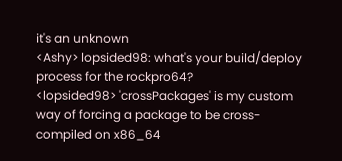it's an unknown
<Ashy> lopsided98: what's your build/deploy process for the rockpro64?
<lopsided98> 'crossPackages' is my custom way of forcing a package to be cross-compiled on x86_64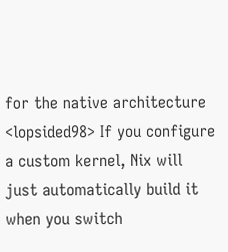for the native architecture
<lopsided98> If you configure a custom kernel, Nix will just automatically build it when you switch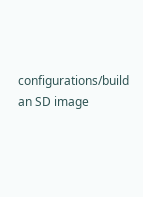configurations/build an SD image